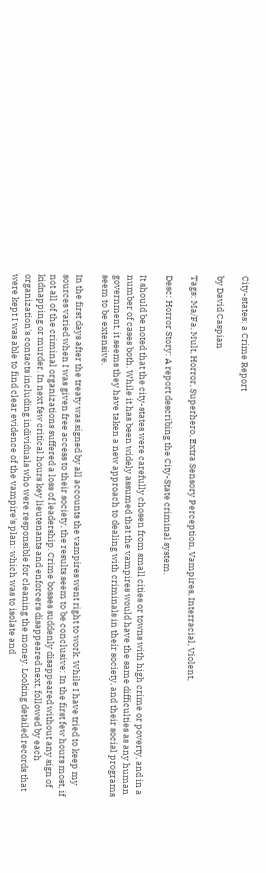City-states: a Crime Report

by David Caspian

Tags: Ma/Fa, Mult, Horror, Superhero, Extra Sensory Perception, Vampires, Interracial, Violent,

Desc: Horror Story: A report describing the City-State criminal system.

It should be noted that the city-states were carefully chosen from small cities or towns with high crime or poverty, and in a number of cases both. While it has been widely assumed that the vampires would have the same difficulties as any human government, it seems they have taken a new approach to dealing with criminals in their society, and their social programs seem to be extensive.

In the first days after the treaty was signed by all accounts the vampires went right to work. While I have tried to keep my sources varied when I was given free access to their society, the results seem to be conclusive: In the first few hours most, if not all of the criminal organizations suffered a loss of leadership. Crime bosses suddenly disappeared without any sign of kidnapping or murder. In next few critical hours key lieutenants and enforcers disappeared next, followed by each organization's contacts including individuals who were responsible for cleaning the money. Looking detailed records that were kept I was able to find clear evidence of the vampire's plan: which was to isolate and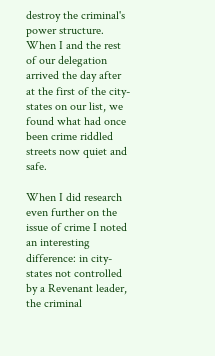destroy the criminal's power structure. When I and the rest of our delegation arrived the day after at the first of the city-states on our list, we found what had once been crime riddled streets now quiet and safe.

When I did research even further on the issue of crime I noted an interesting difference: in city-states not controlled by a Revenant leader, the criminal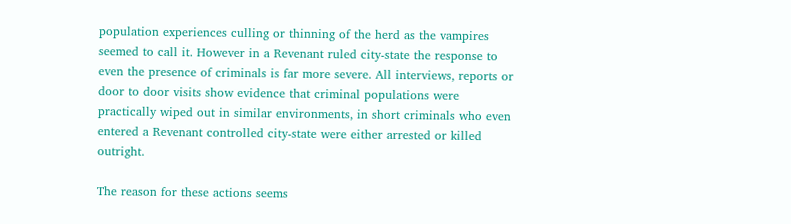population experiences culling or thinning of the herd as the vampires seemed to call it. However in a Revenant ruled city-state the response to even the presence of criminals is far more severe. All interviews, reports or door to door visits show evidence that criminal populations were practically wiped out in similar environments, in short criminals who even entered a Revenant controlled city-state were either arrested or killed outright.

The reason for these actions seems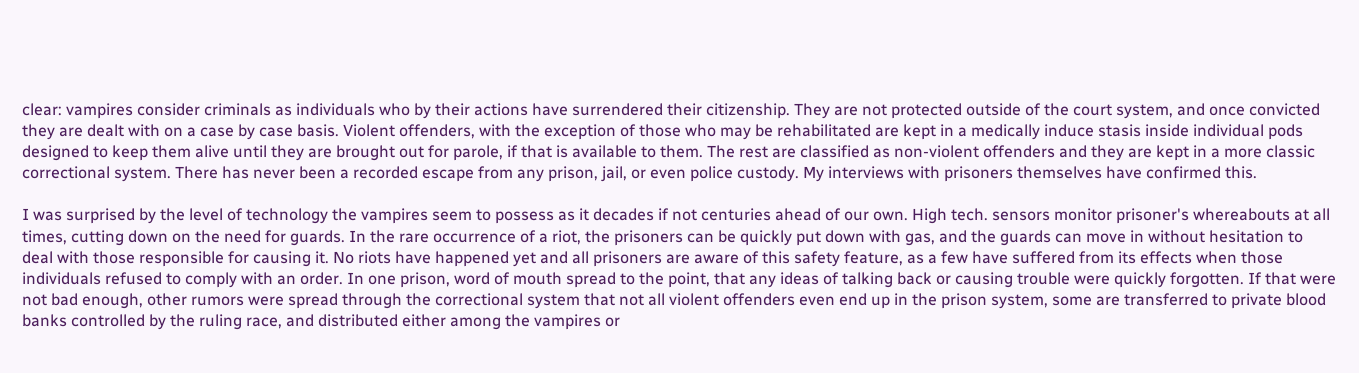clear: vampires consider criminals as individuals who by their actions have surrendered their citizenship. They are not protected outside of the court system, and once convicted they are dealt with on a case by case basis. Violent offenders, with the exception of those who may be rehabilitated are kept in a medically induce stasis inside individual pods designed to keep them alive until they are brought out for parole, if that is available to them. The rest are classified as non-violent offenders and they are kept in a more classic correctional system. There has never been a recorded escape from any prison, jail, or even police custody. My interviews with prisoners themselves have confirmed this.

I was surprised by the level of technology the vampires seem to possess as it decades if not centuries ahead of our own. High tech. sensors monitor prisoner's whereabouts at all times, cutting down on the need for guards. In the rare occurrence of a riot, the prisoners can be quickly put down with gas, and the guards can move in without hesitation to deal with those responsible for causing it. No riots have happened yet and all prisoners are aware of this safety feature, as a few have suffered from its effects when those individuals refused to comply with an order. In one prison, word of mouth spread to the point, that any ideas of talking back or causing trouble were quickly forgotten. If that were not bad enough, other rumors were spread through the correctional system that not all violent offenders even end up in the prison system, some are transferred to private blood banks controlled by the ruling race, and distributed either among the vampires or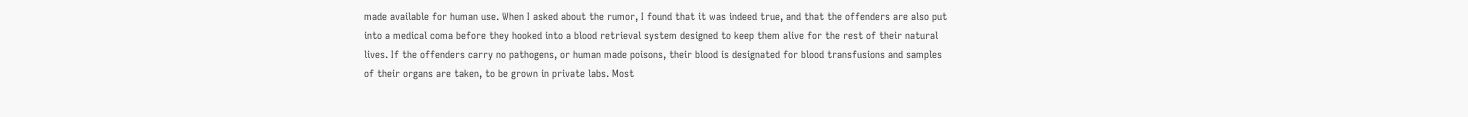made available for human use. When I asked about the rumor, I found that it was indeed true, and that the offenders are also put into a medical coma before they hooked into a blood retrieval system designed to keep them alive for the rest of their natural lives. If the offenders carry no pathogens, or human made poisons, their blood is designated for blood transfusions and samples of their organs are taken, to be grown in private labs. Most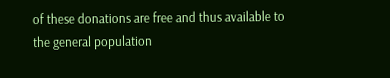of these donations are free and thus available to the general population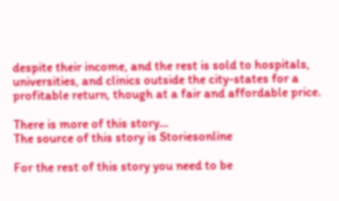despite their income, and the rest is sold to hospitals, universities, and clinics outside the city-states for a profitable return, though at a fair and affordable price.

There is more of this story...
The source of this story is Storiesonline

For the rest of this story you need to be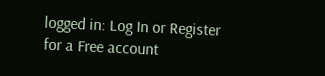logged in: Log In or Register for a Free account